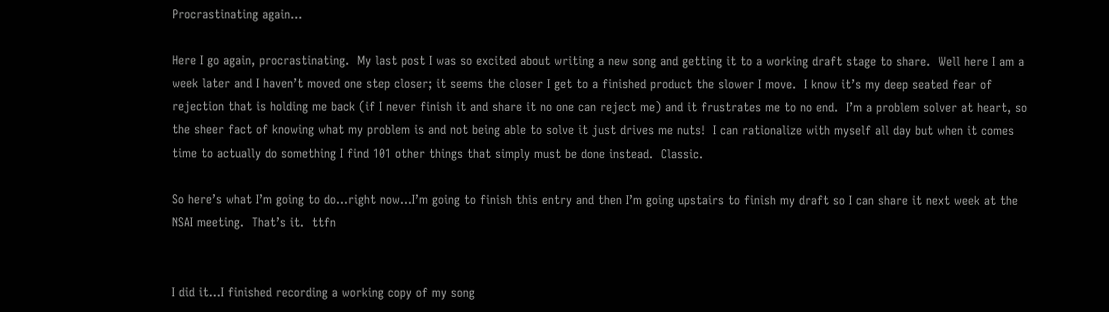Procrastinating again…

Here I go again, procrastinating.  My last post I was so excited about writing a new song and getting it to a working draft stage to share.  Well here I am a week later and I haven’t moved one step closer; it seems the closer I get to a finished product the slower I move.  I know it’s my deep seated fear of rejection that is holding me back (if I never finish it and share it no one can reject me) and it frustrates me to no end.  I’m a problem solver at heart, so the sheer fact of knowing what my problem is and not being able to solve it just drives me nuts!  I can rationalize with myself all day but when it comes time to actually do something I find 101 other things that simply must be done instead.  Classic.

So here’s what I’m going to do…right now…I’m going to finish this entry and then I’m going upstairs to finish my draft so I can share it next week at the NSAI meeting.  That’s it.  ttfn


I did it…I finished recording a working copy of my song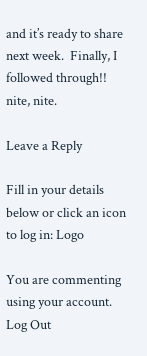and it’s ready to share next week.  Finally, I followed through!!  nite, nite.

Leave a Reply

Fill in your details below or click an icon to log in: Logo

You are commenting using your account. Log Out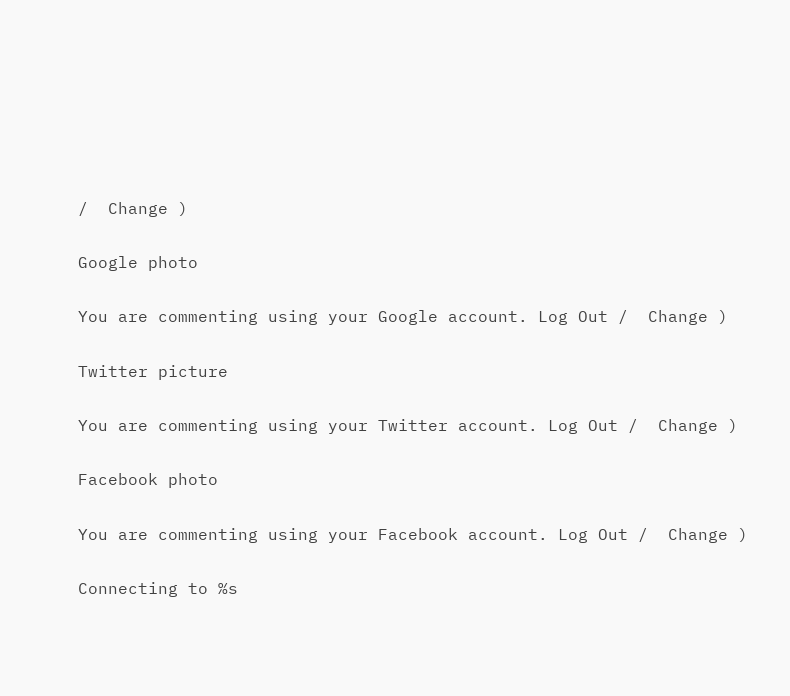/  Change )

Google photo

You are commenting using your Google account. Log Out /  Change )

Twitter picture

You are commenting using your Twitter account. Log Out /  Change )

Facebook photo

You are commenting using your Facebook account. Log Out /  Change )

Connecting to %s